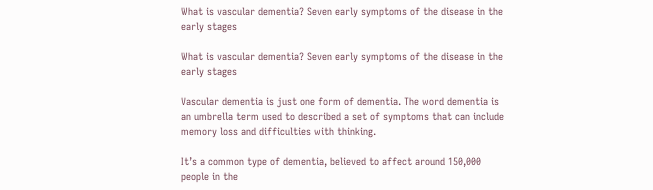What is vascular dementia? Seven early symptoms of the disease in the early stages

What is vascular dementia? Seven early symptoms of the disease in the early stages

Vascular dementia is just one form of dementia. The word dementia is an umbrella term used to described a set of symptoms that can include memory loss and difficulties with thinking.

It’s a common type of dementia, believed to affect around 150,000 people in the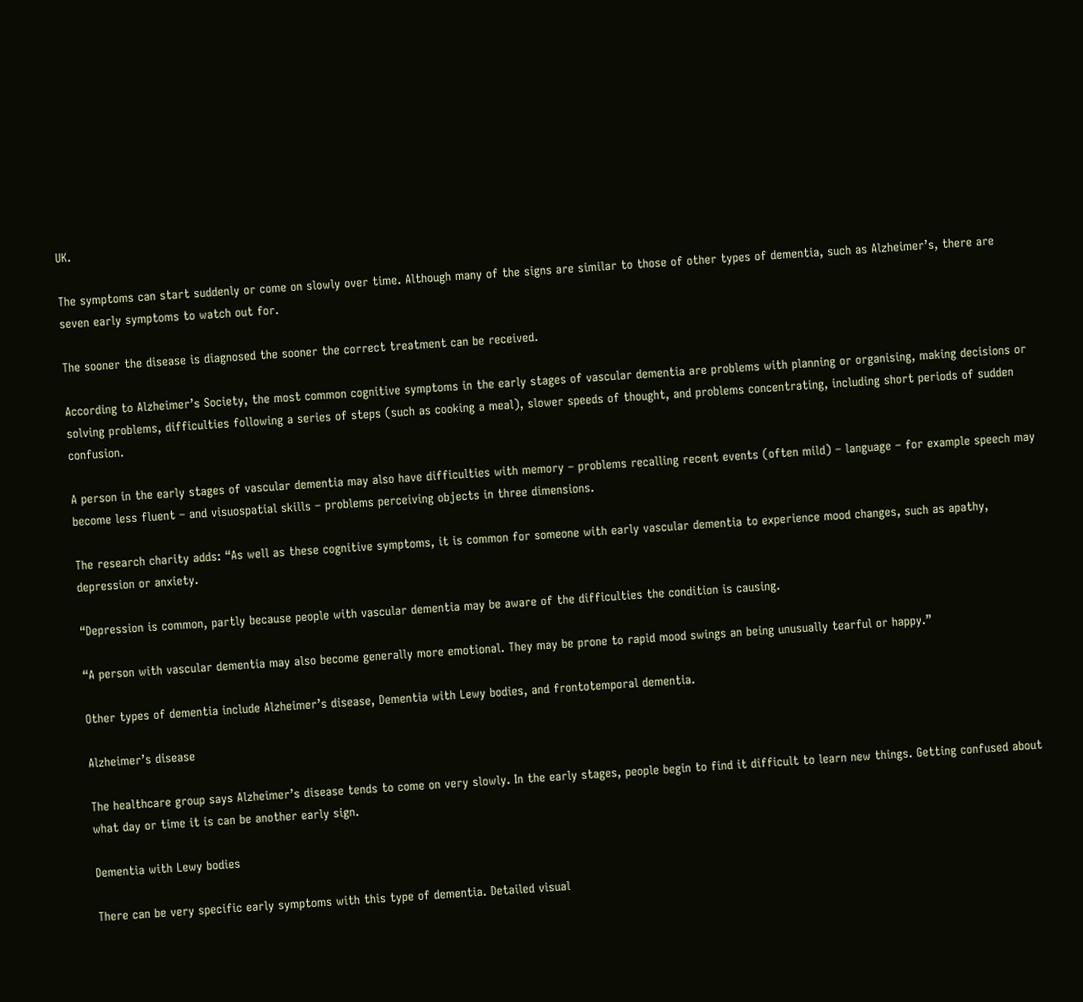UK.

The symptoms can start suddenly or come on slowly over time. Although many of the signs are similar to those of other types of dementia, such as Alzheimer’s, there are seven early symptoms to watch out for.

The sooner the disease is diagnosed the sooner the correct treatment can be received.

According to Alzheimer’s Society, the most common cognitive symptoms in the early stages of vascular dementia are problems with planning or organising, making decisions or solving problems, difficulties following a series of steps (such as cooking a meal), slower speeds of thought, and problems concentrating, including short periods of sudden confusion.

A person in the early stages of vascular dementia may also have difficulties with memory – problems recalling recent events (often mild) – language – for example speech may become less fluent – and visuospatial skills – problems perceiving objects in three dimensions.

The research charity adds: “As well as these cognitive symptoms, it is common for someone with early vascular dementia to experience mood changes, such as apathy, depression or anxiety.

“Depression is common, partly because people with vascular dementia may be aware of the difficulties the condition is causing.

“A person with vascular dementia may also become generally more emotional. They may be prone to rapid mood swings an being unusually tearful or happy.”

Other types of dementia include Alzheimer’s disease, Dementia with Lewy bodies, and frontotemporal dementia.

Alzheimer’s disease

The healthcare group says Alzheimer’s disease tends to come on very slowly. In the early stages, people begin to find it difficult to learn new things. Getting confused about what day or time it is can be another early sign.

Dementia with Lewy bodies

There can be very specific early symptoms with this type of dementia. Detailed visual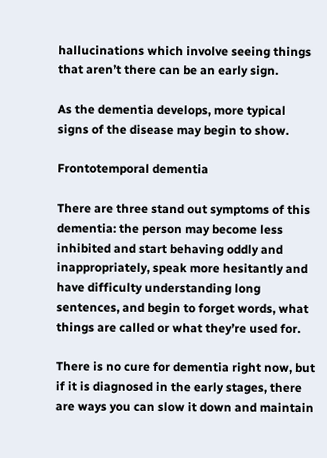hallucinations which involve seeing things that aren’t there can be an early sign.

As the dementia develops, more typical signs of the disease may begin to show.

Frontotemporal dementia

There are three stand out symptoms of this dementia: the person may become less inhibited and start behaving oddly and inappropriately, speak more hesitantly and have difficulty understanding long sentences, and begin to forget words, what things are called or what they’re used for.

There is no cure for dementia right now, but if it is diagnosed in the early stages, there are ways you can slow it down and maintain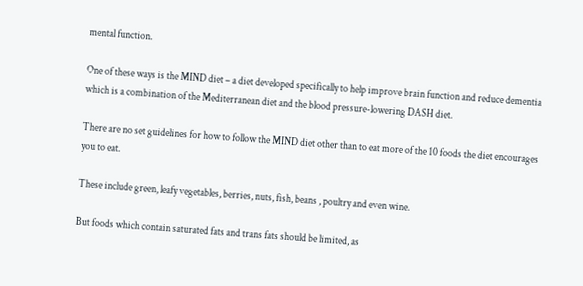mental function.

One of these ways is the MIND diet – a diet developed specifically to help improve brain function and reduce dementia which is a combination of the Mediterranean diet and the blood pressure-lowering DASH diet.

There are no set guidelines for how to follow the MIND diet other than to eat more of the 10 foods the diet encourages you to eat.

These include green, leafy vegetables, berries, nuts, fish, beans , poultry and even wine.

But foods which contain saturated fats and trans fats should be limited, as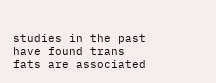studies in the past have found trans fats are associated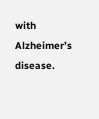with Alzheimer’s disease.